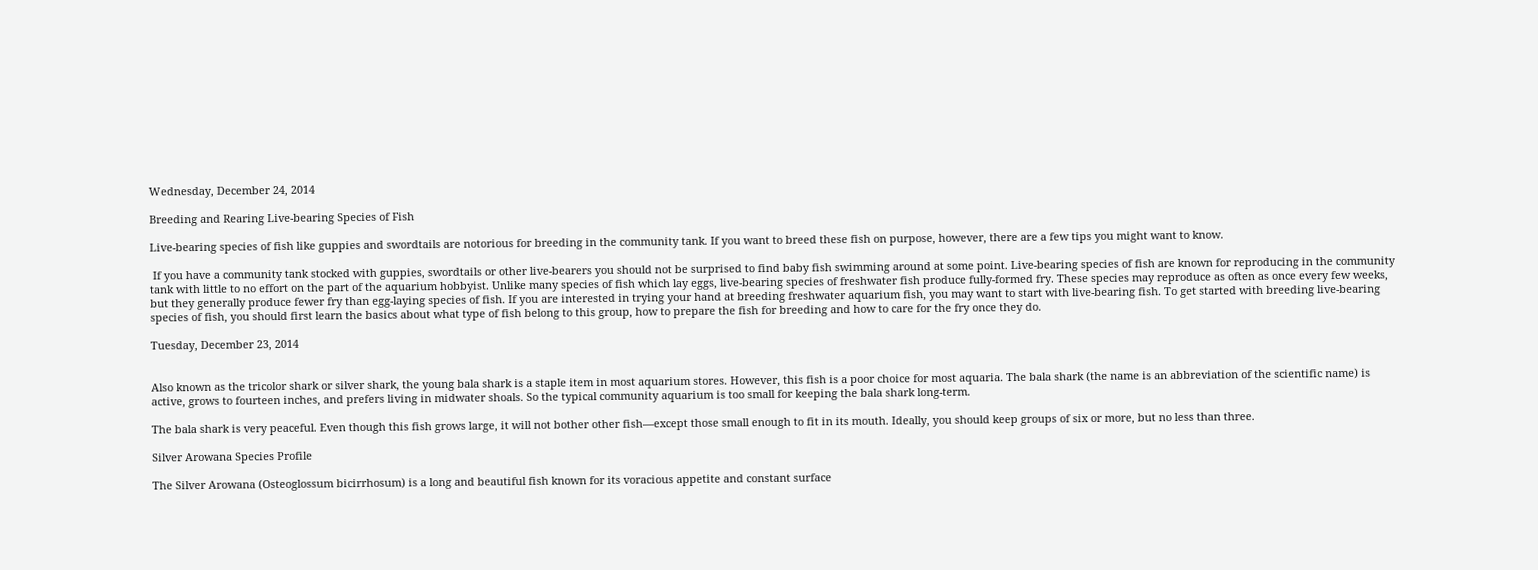Wednesday, December 24, 2014

Breeding and Rearing Live-bearing Species of Fish

Live-bearing species of fish like guppies and swordtails are notorious for breeding in the community tank. If you want to breed these fish on purpose, however, there are a few tips you might want to know.

 If you have a community tank stocked with guppies, swordtails or other live-bearers you should not be surprised to find baby fish swimming around at some point. Live-bearing species of fish are known for reproducing in the community tank with little to no effort on the part of the aquarium hobbyist. Unlike many species of fish which lay eggs, live-bearing species of freshwater fish produce fully-formed fry. These species may reproduce as often as once every few weeks, but they generally produce fewer fry than egg-laying species of fish. If you are interested in trying your hand at breeding freshwater aquarium fish, you may want to start with live-bearing fish. To get started with breeding live-bearing species of fish, you should first learn the basics about what type of fish belong to this group, how to prepare the fish for breeding and how to care for the fry once they do.

Tuesday, December 23, 2014


Also known as the tricolor shark or silver shark, the young bala shark is a staple item in most aquarium stores. However, this fish is a poor choice for most aquaria. The bala shark (the name is an abbreviation of the scientific name) is active, grows to fourteen inches, and prefers living in midwater shoals. So the typical community aquarium is too small for keeping the bala shark long-term.

The bala shark is very peaceful. Even though this fish grows large, it will not bother other fish—except those small enough to fit in its mouth. Ideally, you should keep groups of six or more, but no less than three.

Silver Arowana Species Profile

The Silver Arowana (Osteoglossum bicirrhosum) is a long and beautiful fish known for its voracious appetite and constant surface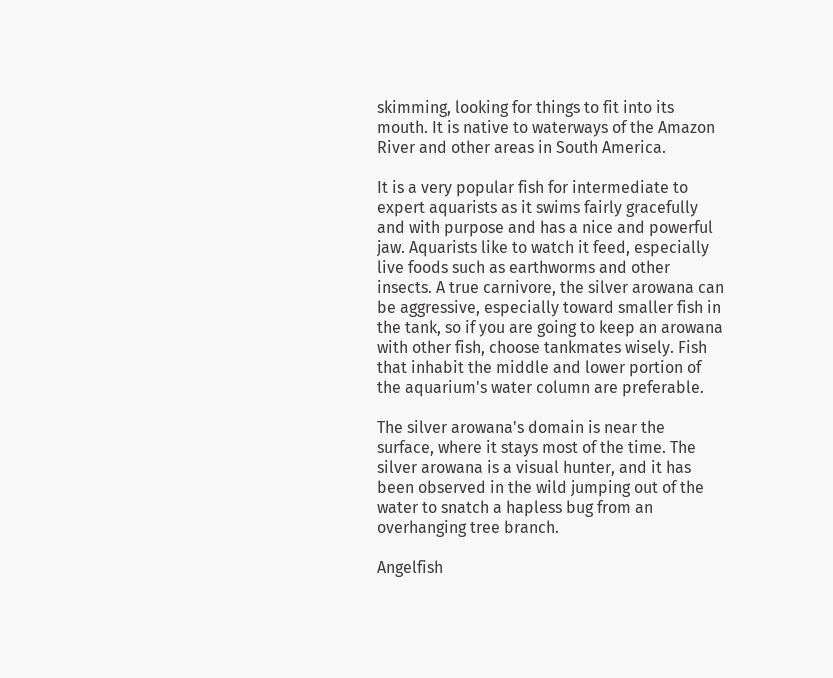skimming, looking for things to fit into its mouth. It is native to waterways of the Amazon River and other areas in South America.

It is a very popular fish for intermediate to expert aquarists as it swims fairly gracefully and with purpose and has a nice and powerful jaw. Aquarists like to watch it feed, especially live foods such as earthworms and other insects. A true carnivore, the silver arowana can be aggressive, especially toward smaller fish in the tank, so if you are going to keep an arowana with other fish, choose tankmates wisely. Fish that inhabit the middle and lower portion of the aquarium's water column are preferable.

The silver arowana's domain is near the surface, where it stays most of the time. The silver arowana is a visual hunter, and it has been observed in the wild jumping out of the water to snatch a hapless bug from an overhanging tree branch.

Angelfish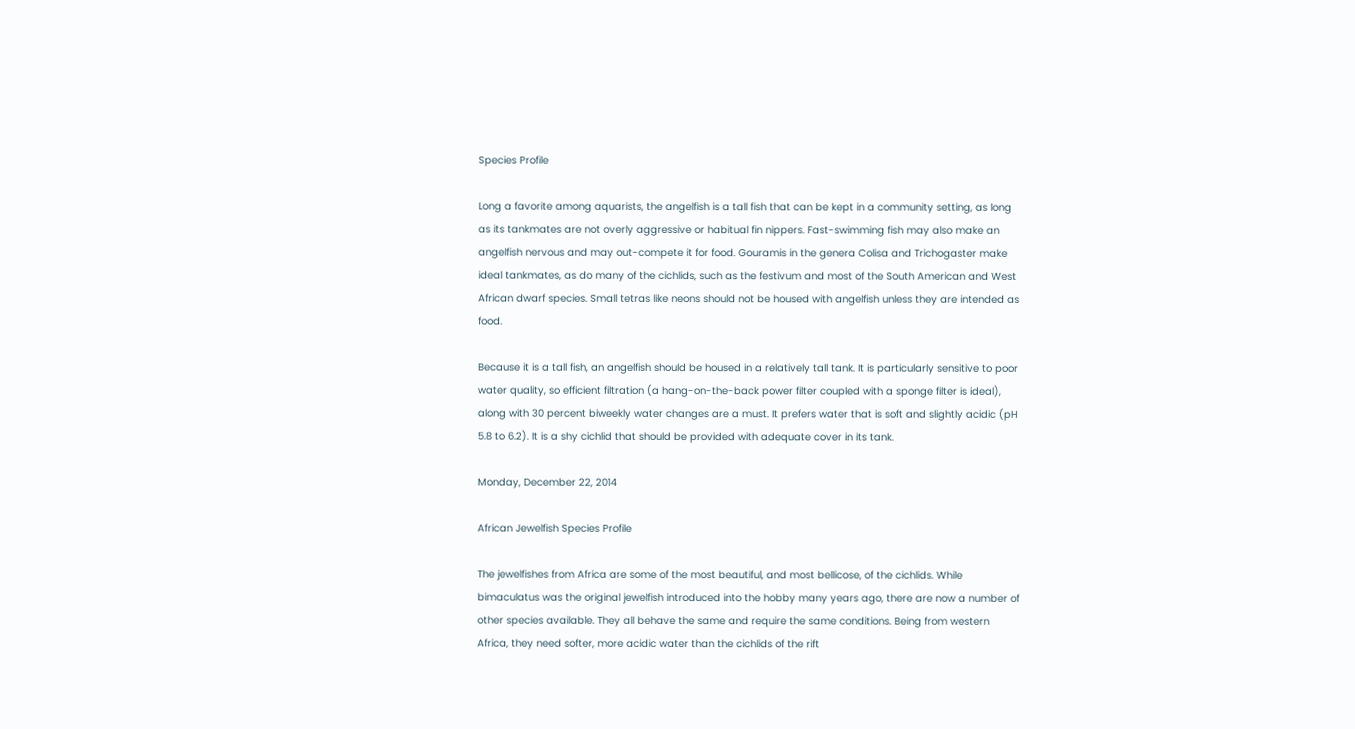Species Profile

Long a favorite among aquarists, the angelfish is a tall fish that can be kept in a community setting, as long as its tankmates are not overly aggressive or habitual fin nippers. Fast-swimming fish may also make an angelfish nervous and may out-compete it for food. Gouramis in the genera Colisa and Trichogaster make ideal tankmates, as do many of the cichlids, such as the festivum and most of the South American and West African dwarf species. Small tetras like neons should not be housed with angelfish unless they are intended as food.

Because it is a tall fish, an angelfish should be housed in a relatively tall tank. It is particularly sensitive to poor water quality, so efficient filtration (a hang-on-the-back power filter coupled with a sponge filter is ideal), along with 30 percent biweekly water changes are a must. It prefers water that is soft and slightly acidic (pH 5.8 to 6.2). It is a shy cichlid that should be provided with adequate cover in its tank.

Monday, December 22, 2014

African Jewelfish Species Profile

The jewelfishes from Africa are some of the most beautiful, and most bellicose, of the cichlids. While bimaculatus was the original jewelfish introduced into the hobby many years ago, there are now a number of other species available. They all behave the same and require the same conditions. Being from western Africa, they need softer, more acidic water than the cichlids of the rift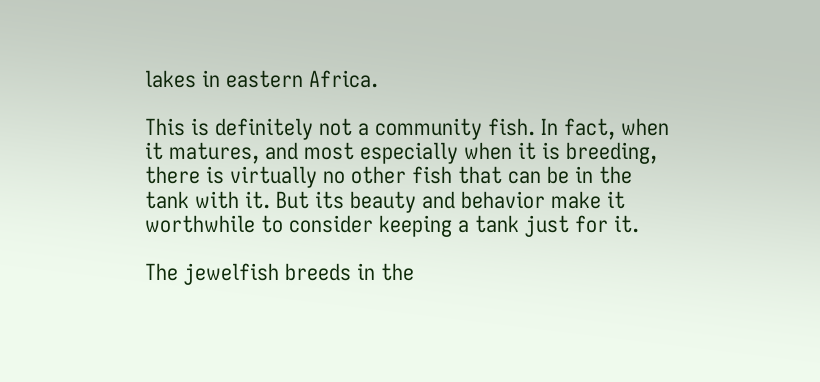lakes in eastern Africa.

This is definitely not a community fish. In fact, when it matures, and most especially when it is breeding, there is virtually no other fish that can be in the tank with it. But its beauty and behavior make it worthwhile to consider keeping a tank just for it.

The jewelfish breeds in the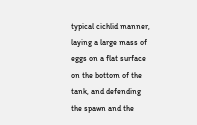typical cichlid manner, laying a large mass of eggs on a flat surface on the bottom of the tank, and defending the spawn and the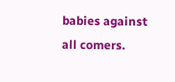babies against all comers.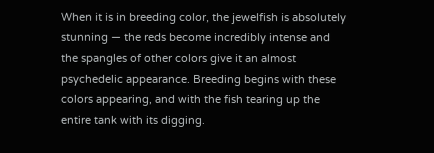When it is in breeding color, the jewelfish is absolutely stunning — the reds become incredibly intense and the spangles of other colors give it an almost psychedelic appearance. Breeding begins with these colors appearing, and with the fish tearing up the entire tank with its digging.